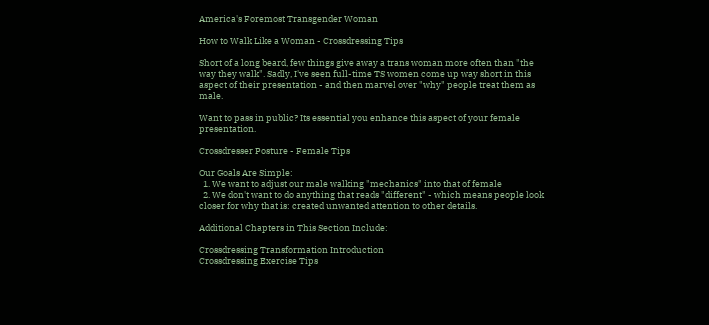America's Foremost Transgender Woman

How to Walk Like a Woman - Crossdressing Tips

Short of a long beard, few things give away a trans woman more often than "the way they walk". Sadly, I've seen full-time TS women come up way short in this aspect of their presentation - and then marvel over "why" people treat them as male.

Want to pass in public? Its essential you enhance this aspect of your female presentation.

Crossdresser Posture - Female Tips

Our Goals Are Simple:
  1. We want to adjust our male walking "mechanics" into that of female
  2. We don't want to do anything that reads "different" - which means people look closer for why that is: created unwanted attention to other details.

Additional Chapters in This Section Include:

Crossdressing Transformation Introduction
Crossdressing Exercise Tips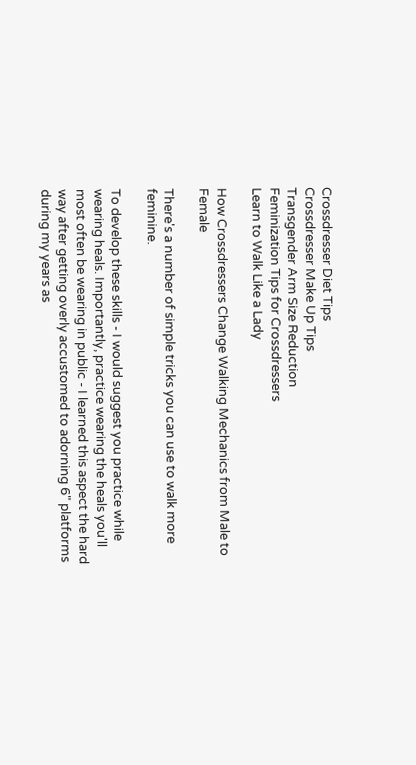Crossdresser Diet Tips
Crossdresser Make Up Tips
Transgender Arm Size Reduction
Feminization Tips for Crossdressers
Learn to Walk Like a Lady

How Crossdressers Change Walking Mechanics from Male to Female

There's a number of simple tricks you can use to walk more feminine.

To develop these skills - I would suggest you practice while wearing heals. Importantly, practice wearing the heals you'll most often be wearing in public - I learned this aspect the hard way after getting overly accustomed to adorning 6" platforms during my years as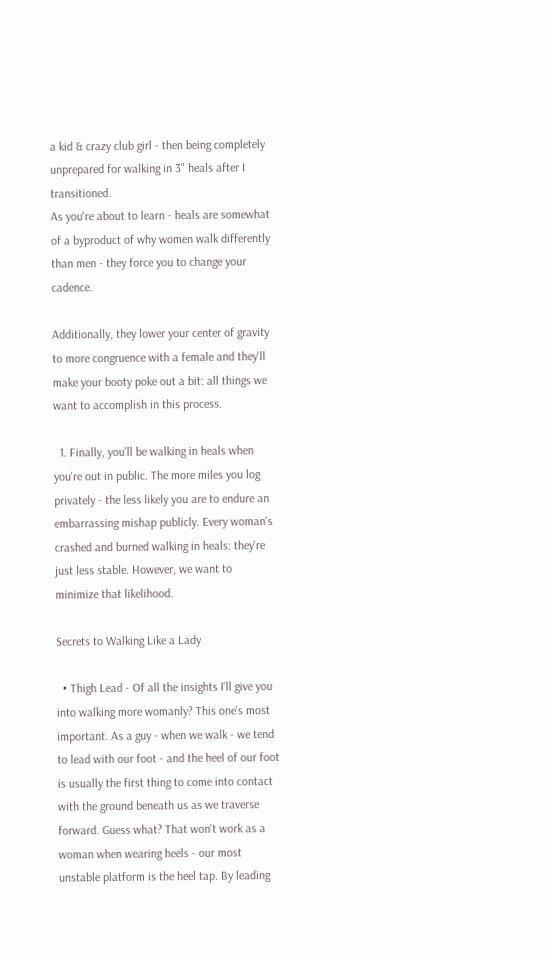a kid & crazy club girl - then being completely unprepared for walking in 3" heals after I transitioned.
As you're about to learn - heals are somewhat of a byproduct of why women walk differently than men - they force you to change your cadence.

Additionally, they lower your center of gravity to more congruence with a female and they'll make your booty poke out a bit: all things we want to accomplish in this process.

  1. Finally, you'll be walking in heals when you're out in public. The more miles you log privately - the less likely you are to endure an embarrassing mishap publicly. Every woman's crashed and burned walking in heals: they're just less stable. However, we want to minimize that likelihood.

Secrets to Walking Like a Lady

  • Thigh Lead - Of all the insights I'll give you into walking more womanly? This one's most important. As a guy - when we walk - we tend to lead with our foot - and the heel of our foot is usually the first thing to come into contact with the ground beneath us as we traverse forward. Guess what? That won't work as a woman when wearing heels - our most unstable platform is the heel tap. By leading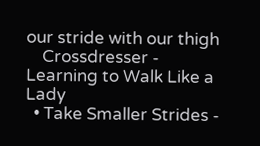our stride with our thigh
    Crossdresser - Learning to Walk Like a Lady
  • Take Smaller Strides -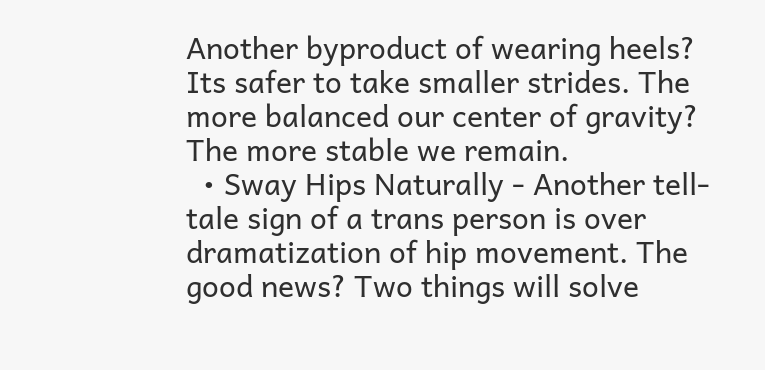Another byproduct of wearing heels? Its safer to take smaller strides. The more balanced our center of gravity? The more stable we remain.
  • Sway Hips Naturally - Another tell-tale sign of a trans person is over dramatization of hip movement. The good news? Two things will solve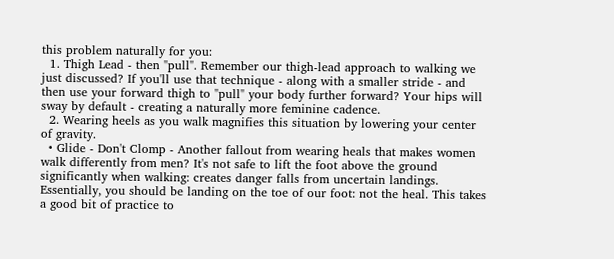this problem naturally for you:
  1. Thigh Lead - then "pull". Remember our thigh-lead approach to walking we just discussed? If you'll use that technique - along with a smaller stride - and then use your forward thigh to "pull" your body further forward? Your hips will sway by default - creating a naturally more feminine cadence.
  2. Wearing heels as you walk magnifies this situation by lowering your center of gravity.
  • Glide - Don't Clomp - Another fallout from wearing heals that makes women walk differently from men? It's not safe to lift the foot above the ground significantly when walking: creates danger falls from uncertain landings. Essentially, you should be landing on the toe of our foot: not the heal. This takes a good bit of practice to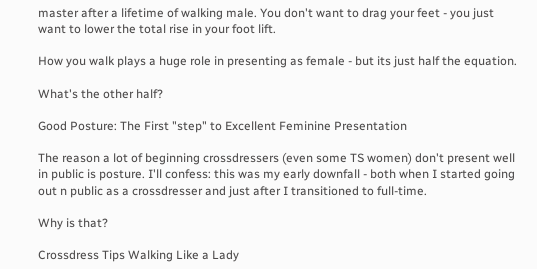master after a lifetime of walking male. You don't want to drag your feet - you just want to lower the total rise in your foot lift.

How you walk plays a huge role in presenting as female - but its just half the equation.

What's the other half?

Good Posture: The First "step" to Excellent Feminine Presentation

The reason a lot of beginning crossdressers (even some TS women) don't present well in public is posture. I'll confess: this was my early downfall - both when I started going out n public as a crossdresser and just after I transitioned to full-time.

Why is that?

Crossdress Tips Walking Like a Lady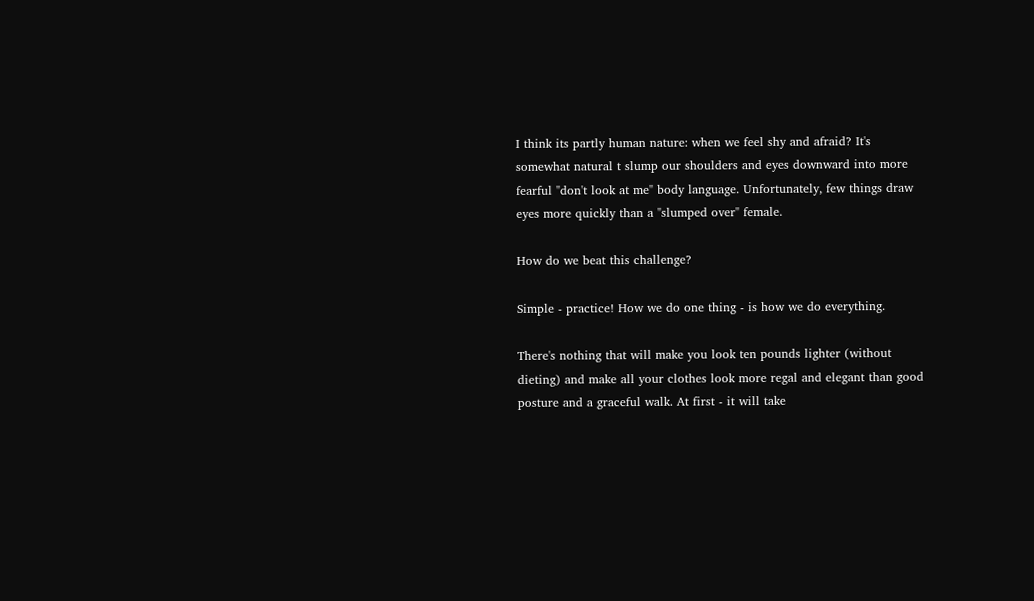I think its partly human nature: when we feel shy and afraid? It's somewhat natural t slump our shoulders and eyes downward into more fearful "don't look at me" body language. Unfortunately, few things draw eyes more quickly than a "slumped over" female.

How do we beat this challenge?

Simple - practice! How we do one thing - is how we do everything.

There's nothing that will make you look ten pounds lighter (without dieting) and make all your clothes look more regal and elegant than good posture and a graceful walk. At first - it will take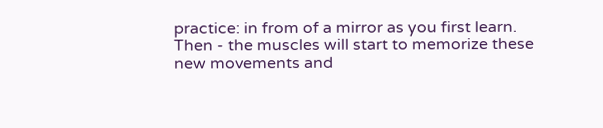practice: in from of a mirror as you first learn. Then - the muscles will start to memorize these new movements and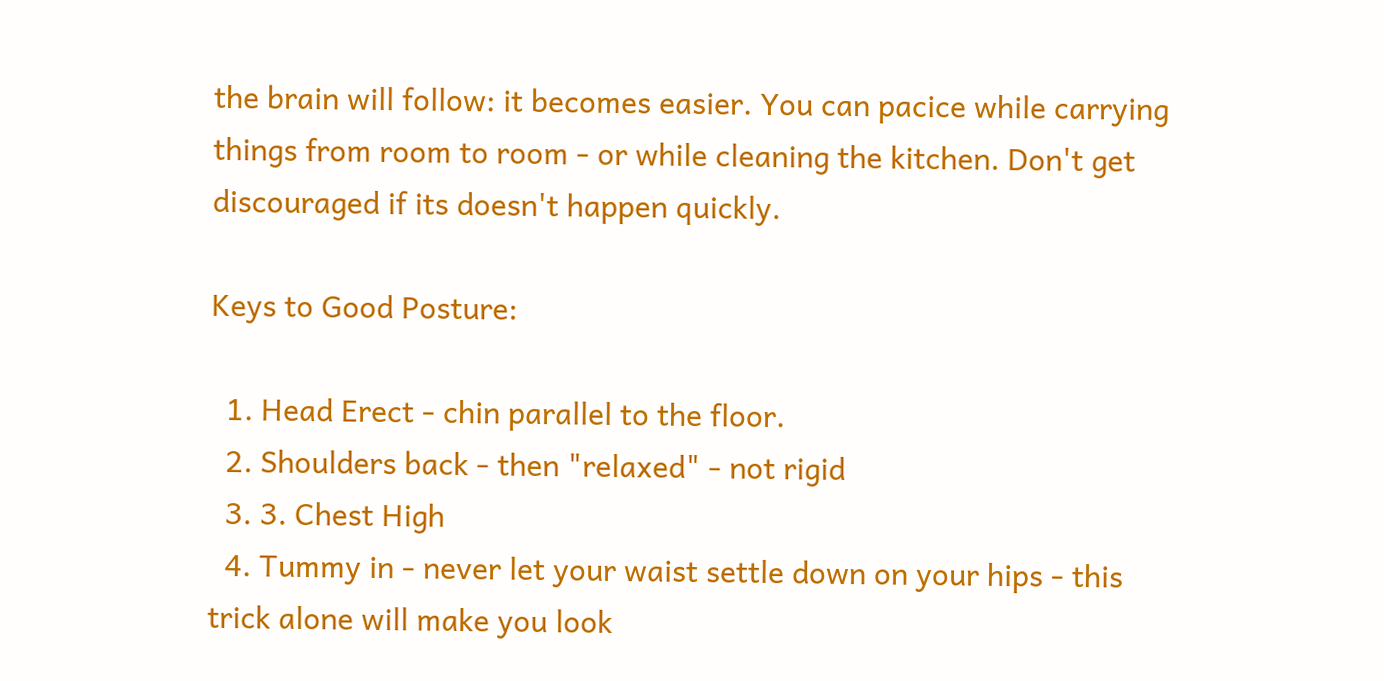the brain will follow: it becomes easier. You can pacice while carrying things from room to room - or while cleaning the kitchen. Don't get discouraged if its doesn't happen quickly.

Keys to Good Posture:

  1. Head Erect - chin parallel to the floor.
  2. Shoulders back - then "relaxed" - not rigid
  3. 3. Chest High
  4. Tummy in - never let your waist settle down on your hips - this trick alone will make you look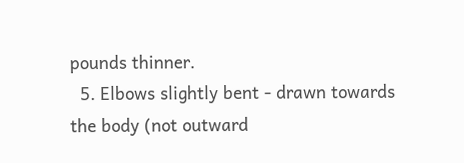pounds thinner.
  5. Elbows slightly bent - drawn towards the body (not outward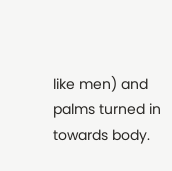like men) and palms turned in towards body.